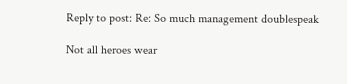Reply to post: Re: So much management doublespeak

Not all heroes wear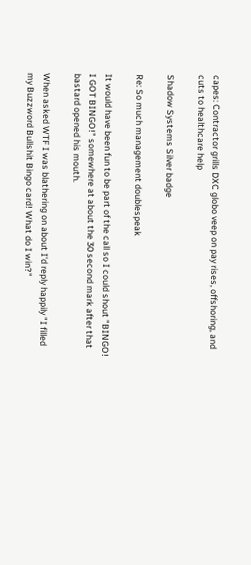capes: Contractor grills DXC globo veep on pay rises, offshoring, and cuts to healthcare help

Shadow Systems Silver badge

Re: So much management doublespeak

It would have been fun to be part of the call so I could shout "BINGO! I GOT BINGO!" somewhere at about the 30 second mark after that bastard opened his mouth.

When asked WTF I was blathering on about I'd reply happily "I filled my Buzzword Bullshit Bingo card! What do I win?"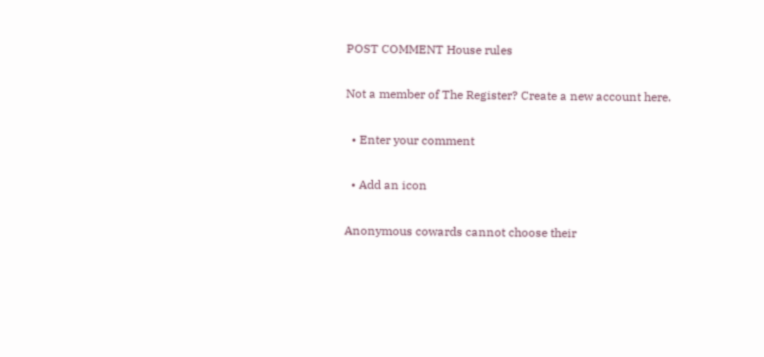POST COMMENT House rules

Not a member of The Register? Create a new account here.

  • Enter your comment

  • Add an icon

Anonymous cowards cannot choose their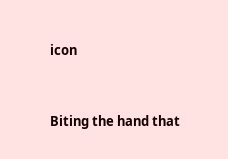icon


Biting the hand that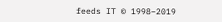feeds IT © 1998–2019